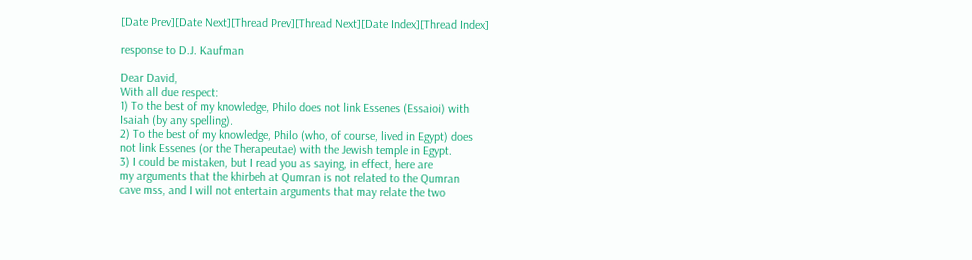[Date Prev][Date Next][Thread Prev][Thread Next][Date Index][Thread Index]

response to D.J. Kaufman

Dear David,
With all due respect:
1) To the best of my knowledge, Philo does not link Essenes (Essaioi) with
Isaiah (by any spelling).
2) To the best of my knowledge, Philo (who, of course, lived in Egypt) does
not link Essenes (or the Therapeutae) with the Jewish temple in Egypt.
3) I could be mistaken, but I read you as saying, in effect, here are
my arguments that the khirbeh at Qumran is not related to the Qumran
cave mss, and I will not entertain arguments that may relate the two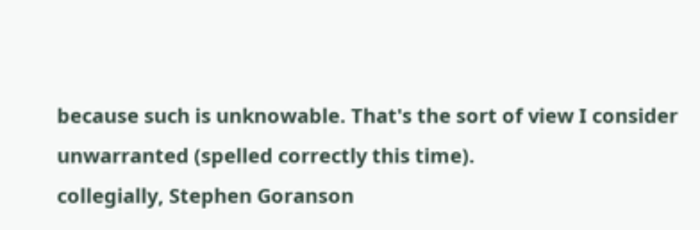because such is unknowable. That's the sort of view I consider
unwarranted (spelled correctly this time).
collegially, Stephen Goranson